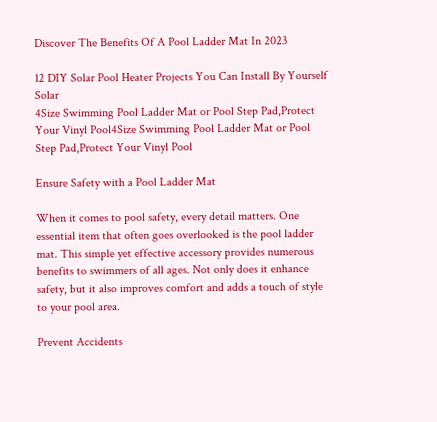Discover The Benefits Of A Pool Ladder Mat In 2023

12 DIY Solar Pool Heater Projects You Can Install By Yourself Solar
4Size Swimming Pool Ladder Mat or Pool Step Pad,Protect Your Vinyl Pool4Size Swimming Pool Ladder Mat or Pool Step Pad,Protect Your Vinyl Pool

Ensure Safety with a Pool Ladder Mat

When it comes to pool safety, every detail matters. One essential item that often goes overlooked is the pool ladder mat. This simple yet effective accessory provides numerous benefits to swimmers of all ages. Not only does it enhance safety, but it also improves comfort and adds a touch of style to your pool area.

Prevent Accidents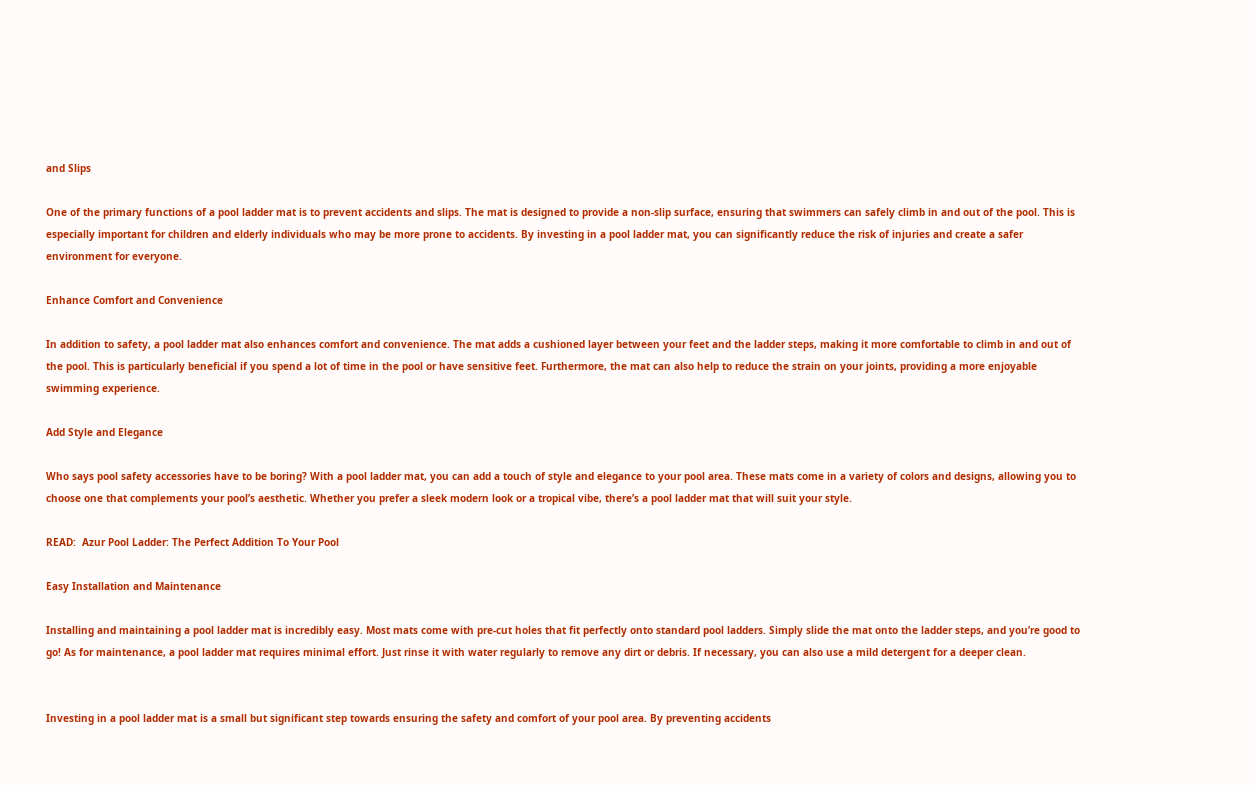and Slips

One of the primary functions of a pool ladder mat is to prevent accidents and slips. The mat is designed to provide a non-slip surface, ensuring that swimmers can safely climb in and out of the pool. This is especially important for children and elderly individuals who may be more prone to accidents. By investing in a pool ladder mat, you can significantly reduce the risk of injuries and create a safer environment for everyone.

Enhance Comfort and Convenience

In addition to safety, a pool ladder mat also enhances comfort and convenience. The mat adds a cushioned layer between your feet and the ladder steps, making it more comfortable to climb in and out of the pool. This is particularly beneficial if you spend a lot of time in the pool or have sensitive feet. Furthermore, the mat can also help to reduce the strain on your joints, providing a more enjoyable swimming experience.

Add Style and Elegance

Who says pool safety accessories have to be boring? With a pool ladder mat, you can add a touch of style and elegance to your pool area. These mats come in a variety of colors and designs, allowing you to choose one that complements your pool’s aesthetic. Whether you prefer a sleek modern look or a tropical vibe, there’s a pool ladder mat that will suit your style.

READ:  Azur Pool Ladder: The Perfect Addition To Your Pool

Easy Installation and Maintenance

Installing and maintaining a pool ladder mat is incredibly easy. Most mats come with pre-cut holes that fit perfectly onto standard pool ladders. Simply slide the mat onto the ladder steps, and you’re good to go! As for maintenance, a pool ladder mat requires minimal effort. Just rinse it with water regularly to remove any dirt or debris. If necessary, you can also use a mild detergent for a deeper clean.


Investing in a pool ladder mat is a small but significant step towards ensuring the safety and comfort of your pool area. By preventing accidents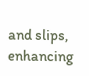and slips, enhancing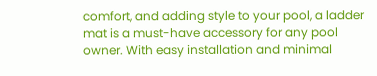comfort, and adding style to your pool, a ladder mat is a must-have accessory for any pool owner. With easy installation and minimal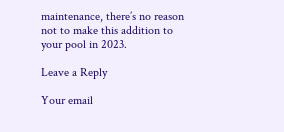maintenance, there’s no reason not to make this addition to your pool in 2023.

Leave a Reply

Your email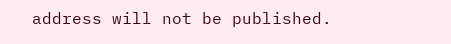address will not be published.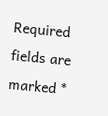Required fields are marked *